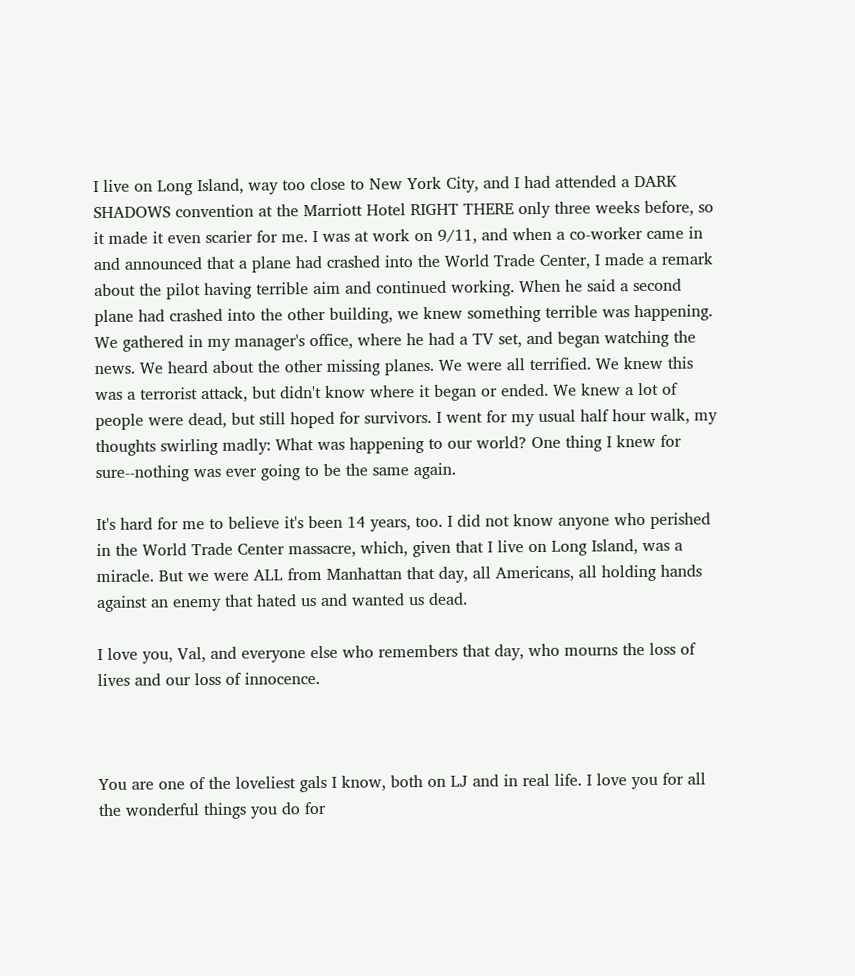I live on Long Island, way too close to New York City, and I had attended a DARK SHADOWS convention at the Marriott Hotel RIGHT THERE only three weeks before, so it made it even scarier for me. I was at work on 9/11, and when a co-worker came in and announced that a plane had crashed into the World Trade Center, I made a remark about the pilot having terrible aim and continued working. When he said a second plane had crashed into the other building, we knew something terrible was happening. We gathered in my manager's office, where he had a TV set, and began watching the news. We heard about the other missing planes. We were all terrified. We knew this was a terrorist attack, but didn't know where it began or ended. We knew a lot of people were dead, but still hoped for survivors. I went for my usual half hour walk, my thoughts swirling madly: What was happening to our world? One thing I knew for sure--nothing was ever going to be the same again.

It's hard for me to believe it's been 14 years, too. I did not know anyone who perished in the World Trade Center massacre, which, given that I live on Long Island, was a miracle. But we were ALL from Manhattan that day, all Americans, all holding hands against an enemy that hated us and wanted us dead.

I love you, Val, and everyone else who remembers that day, who mourns the loss of lives and our loss of innocence.



You are one of the loveliest gals I know, both on LJ and in real life. I love you for all the wonderful things you do for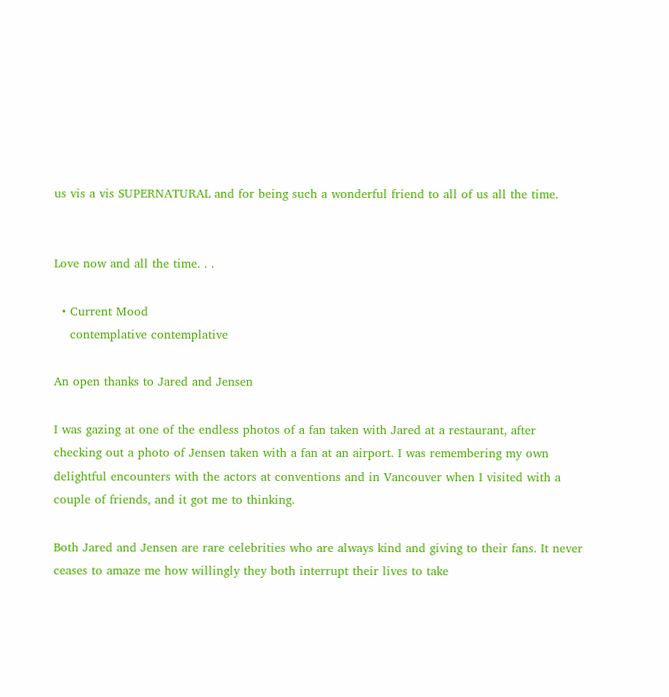us vis a vis SUPERNATURAL and for being such a wonderful friend to all of us all the time.


Love now and all the time. . .

  • Current Mood
    contemplative contemplative

An open thanks to Jared and Jensen

I was gazing at one of the endless photos of a fan taken with Jared at a restaurant, after checking out a photo of Jensen taken with a fan at an airport. I was remembering my own delightful encounters with the actors at conventions and in Vancouver when I visited with a couple of friends, and it got me to thinking.

Both Jared and Jensen are rare celebrities who are always kind and giving to their fans. It never ceases to amaze me how willingly they both interrupt their lives to take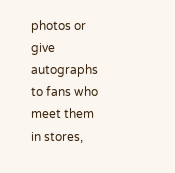photos or give autographs to fans who meet them in stores,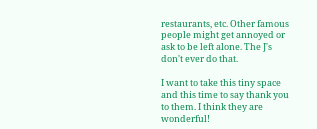restaurants, etc. Other famous people might get annoyed or ask to be left alone. The J's don't ever do that.

I want to take this tiny space and this time to say thank you to them. I think they are wonderful!